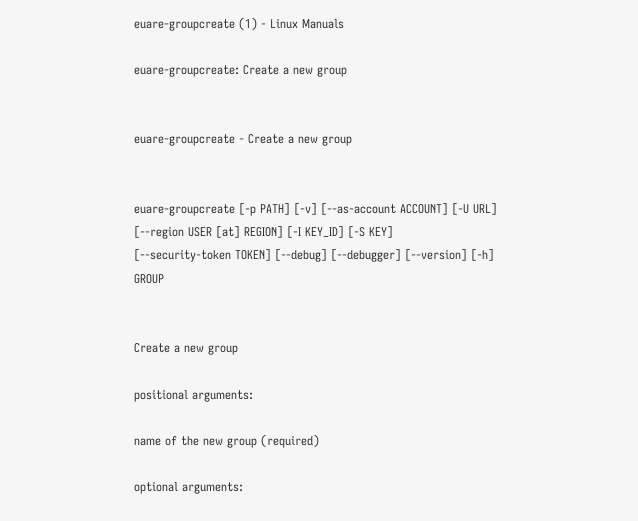euare-groupcreate (1) - Linux Manuals

euare-groupcreate: Create a new group


euare-groupcreate - Create a new group


euare-groupcreate [-p PATH] [-v] [--as-account ACCOUNT] [-U URL]
[--region USER [at] REGION] [-I KEY_ID] [-S KEY]
[--security-token TOKEN] [--debug] [--debugger] [--version] [-h] GROUP


Create a new group

positional arguments:

name of the new group (required)

optional arguments: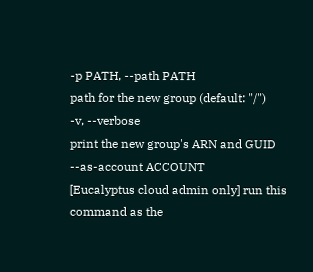-p PATH, --path PATH
path for the new group (default: "/")
-v, --verbose
print the new group's ARN and GUID
--as-account ACCOUNT
[Eucalyptus cloud admin only] run this command as the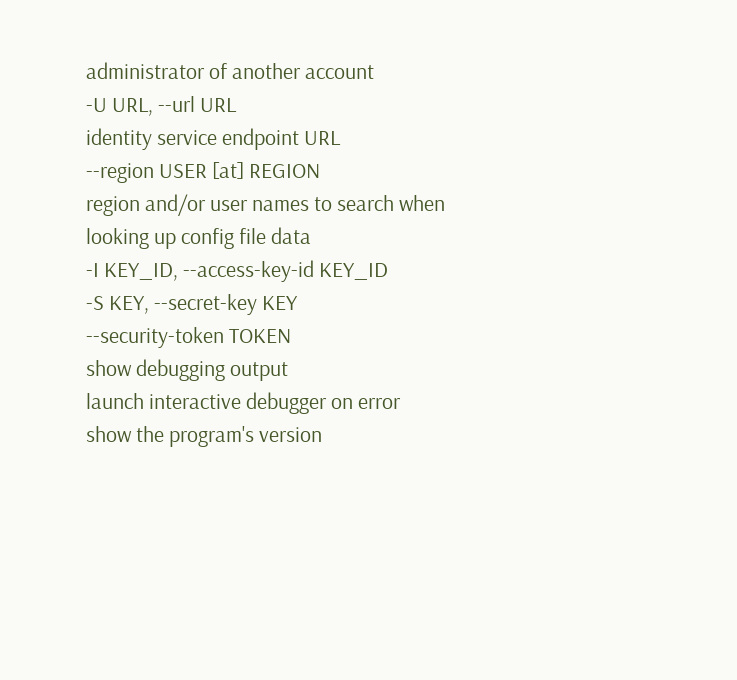administrator of another account
-U URL, --url URL
identity service endpoint URL
--region USER [at] REGION
region and/or user names to search when looking up config file data
-I KEY_ID, --access-key-id KEY_ID
-S KEY, --secret-key KEY
--security-token TOKEN
show debugging output
launch interactive debugger on error
show the program's version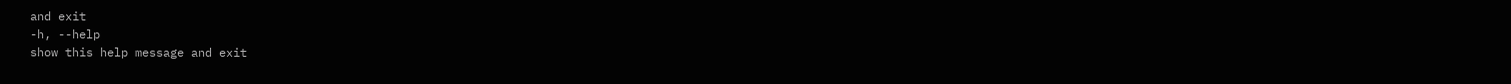and exit
-h, --help
show this help message and exit